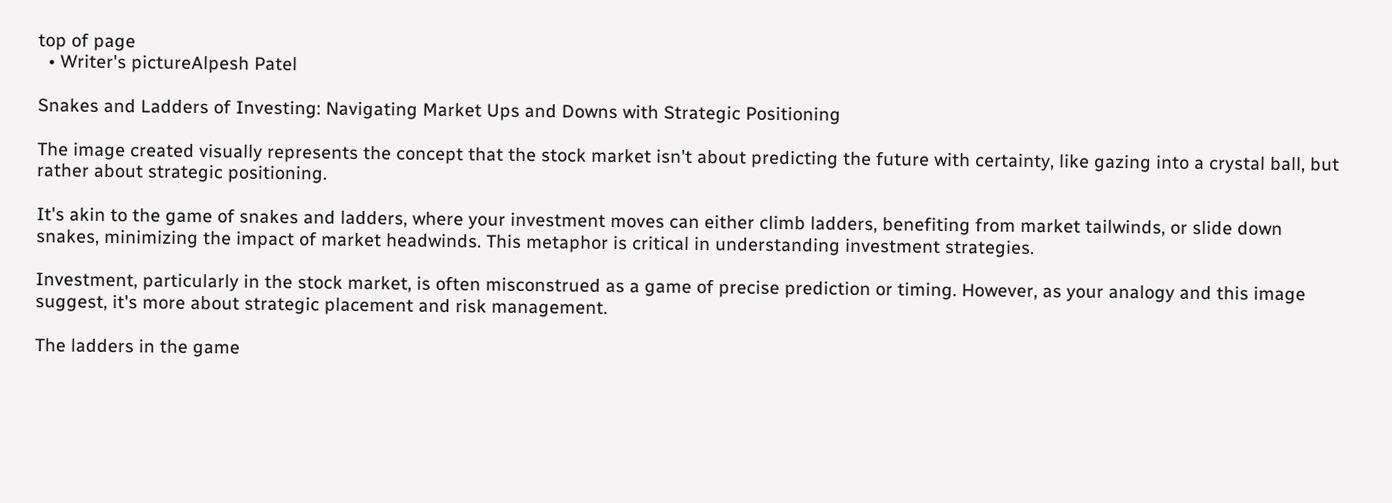top of page
  • Writer's pictureAlpesh Patel

Snakes and Ladders of Investing: Navigating Market Ups and Downs with Strategic Positioning

The image created visually represents the concept that the stock market isn't about predicting the future with certainty, like gazing into a crystal ball, but rather about strategic positioning.

It's akin to the game of snakes and ladders, where your investment moves can either climb ladders, benefiting from market tailwinds, or slide down snakes, minimizing the impact of market headwinds. This metaphor is critical in understanding investment strategies.

Investment, particularly in the stock market, is often misconstrued as a game of precise prediction or timing. However, as your analogy and this image suggest, it's more about strategic placement and risk management.

The ladders in the game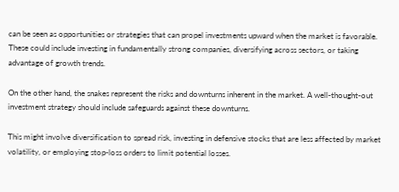can be seen as opportunities or strategies that can propel investments upward when the market is favorable. These could include investing in fundamentally strong companies, diversifying across sectors, or taking advantage of growth trends.

On the other hand, the snakes represent the risks and downturns inherent in the market. A well-thought-out investment strategy should include safeguards against these downturns.

This might involve diversification to spread risk, investing in defensive stocks that are less affected by market volatility, or employing stop-loss orders to limit potential losses.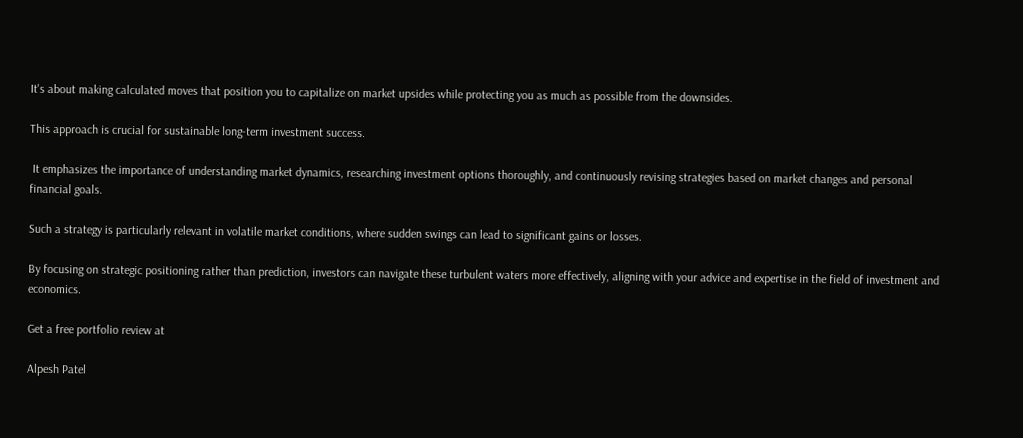It's about making calculated moves that position you to capitalize on market upsides while protecting you as much as possible from the downsides.

This approach is crucial for sustainable long-term investment success.

 It emphasizes the importance of understanding market dynamics, researching investment options thoroughly, and continuously revising strategies based on market changes and personal financial goals.

Such a strategy is particularly relevant in volatile market conditions, where sudden swings can lead to significant gains or losses.

By focusing on strategic positioning rather than prediction, investors can navigate these turbulent waters more effectively, aligning with your advice and expertise in the field of investment and economics.

Get a free portfolio review at

Alpesh Patel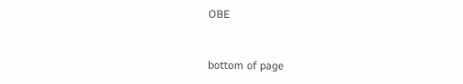OBE


bottom of page